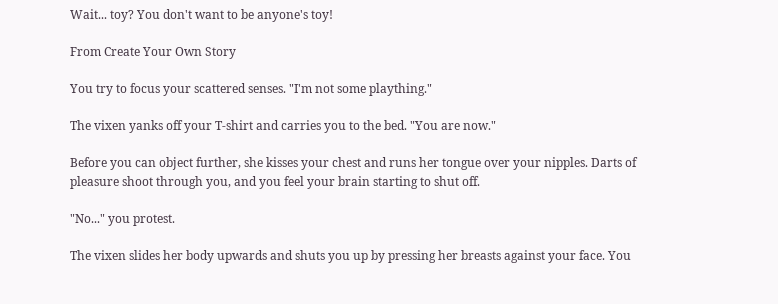Wait... toy? You don't want to be anyone's toy!

From Create Your Own Story

You try to focus your scattered senses. "I'm not some plaything."

The vixen yanks off your T-shirt and carries you to the bed. "You are now."

Before you can object further, she kisses your chest and runs her tongue over your nipples. Darts of pleasure shoot through you, and you feel your brain starting to shut off.

"No..." you protest.

The vixen slides her body upwards and shuts you up by pressing her breasts against your face. You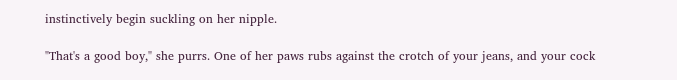instinctively begin suckling on her nipple.

"That's a good boy," she purrs. One of her paws rubs against the crotch of your jeans, and your cock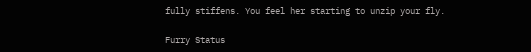fully stiffens. You feel her starting to unzip your fly.

Furry Status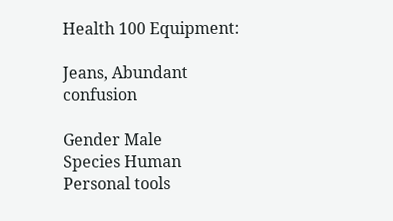Health 100 Equipment:

Jeans, Abundant confusion

Gender Male
Species Human
Personal tools